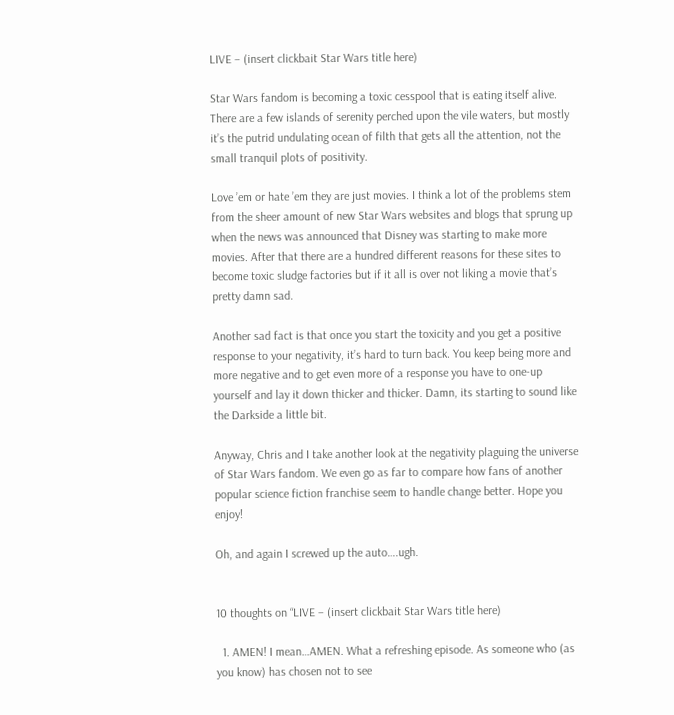LIVE – (insert clickbait Star Wars title here)

Star Wars fandom is becoming a toxic cesspool that is eating itself alive. There are a few islands of serenity perched upon the vile waters, but mostly it’s the putrid undulating ocean of filth that gets all the attention, not the small tranquil plots of positivity.

Love ’em or hate ’em they are just movies. I think a lot of the problems stem from the sheer amount of new Star Wars websites and blogs that sprung up when the news was announced that Disney was starting to make more movies. After that there are a hundred different reasons for these sites to become toxic sludge factories but if it all is over not liking a movie that’s pretty damn sad.

Another sad fact is that once you start the toxicity and you get a positive response to your negativity, it’s hard to turn back. You keep being more and more negative and to get even more of a response you have to one-up yourself and lay it down thicker and thicker. Damn, its starting to sound like the Darkside a little bit.

Anyway, Chris and I take another look at the negativity plaguing the universe of Star Wars fandom. We even go as far to compare how fans of another popular science fiction franchise seem to handle change better. Hope you enjoy!

Oh, and again I screwed up the auto….ugh.


10 thoughts on “LIVE – (insert clickbait Star Wars title here)

  1. AMEN! I mean…AMEN. What a refreshing episode. As someone who (as you know) has chosen not to see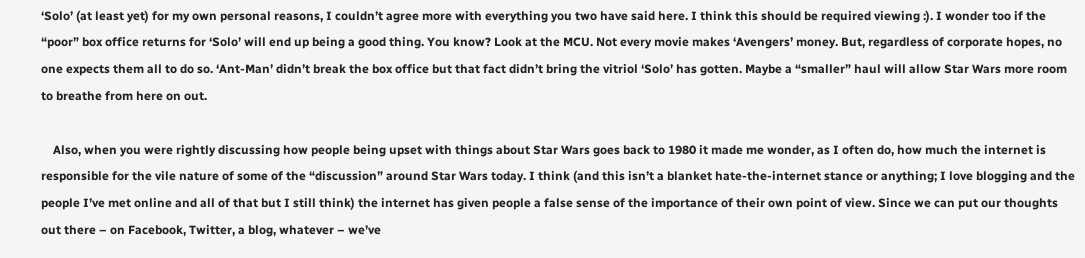‘Solo’ (at least yet) for my own personal reasons, I couldn’t agree more with everything you two have said here. I think this should be required viewing :). I wonder too if the “poor” box office returns for ‘Solo’ will end up being a good thing. You know? Look at the MCU. Not every movie makes ‘Avengers’ money. But, regardless of corporate hopes, no one expects them all to do so. ‘Ant-Man’ didn’t break the box office but that fact didn’t bring the vitriol ‘Solo’ has gotten. Maybe a “smaller” haul will allow Star Wars more room to breathe from here on out.

    Also, when you were rightly discussing how people being upset with things about Star Wars goes back to 1980 it made me wonder, as I often do, how much the internet is responsible for the vile nature of some of the “discussion” around Star Wars today. I think (and this isn’t a blanket hate-the-internet stance or anything; I love blogging and the people I’ve met online and all of that but I still think) the internet has given people a false sense of the importance of their own point of view. Since we can put our thoughts out there – on Facebook, Twitter, a blog, whatever – we’ve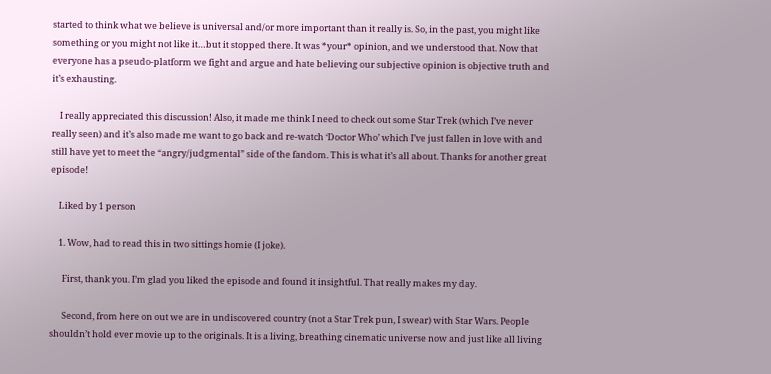started to think what we believe is universal and/or more important than it really is. So, in the past, you might like something or you might not like it…but it stopped there. It was *your* opinion, and we understood that. Now that everyone has a pseudo-platform we fight and argue and hate believing our subjective opinion is objective truth and it’s exhausting.

    I really appreciated this discussion! Also, it made me think I need to check out some Star Trek (which I’ve never really seen) and it’s also made me want to go back and re-watch ‘Doctor Who’ which I’ve just fallen in love with and still have yet to meet the “angry/judgmental” side of the fandom. This is what it’s all about. Thanks for another great episode!

    Liked by 1 person

    1. Wow, had to read this in two sittings homie (I joke).

      First, thank you. I’m glad you liked the episode and found it insightful. That really makes my day.

      Second, from here on out we are in undiscovered country (not a Star Trek pun, I swear) with Star Wars. People shouldn’t hold ever movie up to the originals. It is a living, breathing cinematic universe now and just like all living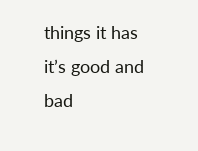things it has it’s good and bad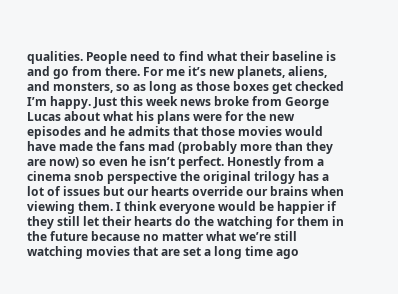qualities. People need to find what their baseline is and go from there. For me it’s new planets, aliens, and monsters, so as long as those boxes get checked I’m happy. Just this week news broke from George Lucas about what his plans were for the new episodes and he admits that those movies would have made the fans mad (probably more than they are now) so even he isn’t perfect. Honestly from a cinema snob perspective the original trilogy has a lot of issues but our hearts override our brains when viewing them. I think everyone would be happier if they still let their hearts do the watching for them in the future because no matter what we’re still watching movies that are set a long time ago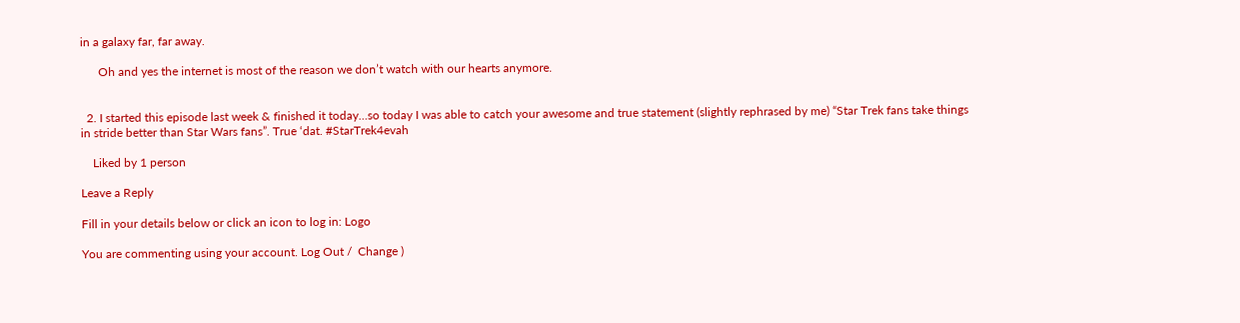in a galaxy far, far away.

      Oh and yes the internet is most of the reason we don’t watch with our hearts anymore.


  2. I started this episode last week & finished it today…so today I was able to catch your awesome and true statement (slightly rephrased by me) “Star Trek fans take things in stride better than Star Wars fans”. True ‘dat. #StarTrek4evah

    Liked by 1 person

Leave a Reply

Fill in your details below or click an icon to log in: Logo

You are commenting using your account. Log Out /  Change )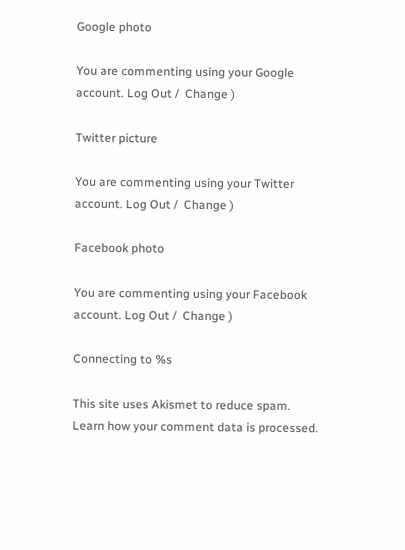Google photo

You are commenting using your Google account. Log Out /  Change )

Twitter picture

You are commenting using your Twitter account. Log Out /  Change )

Facebook photo

You are commenting using your Facebook account. Log Out /  Change )

Connecting to %s

This site uses Akismet to reduce spam. Learn how your comment data is processed.